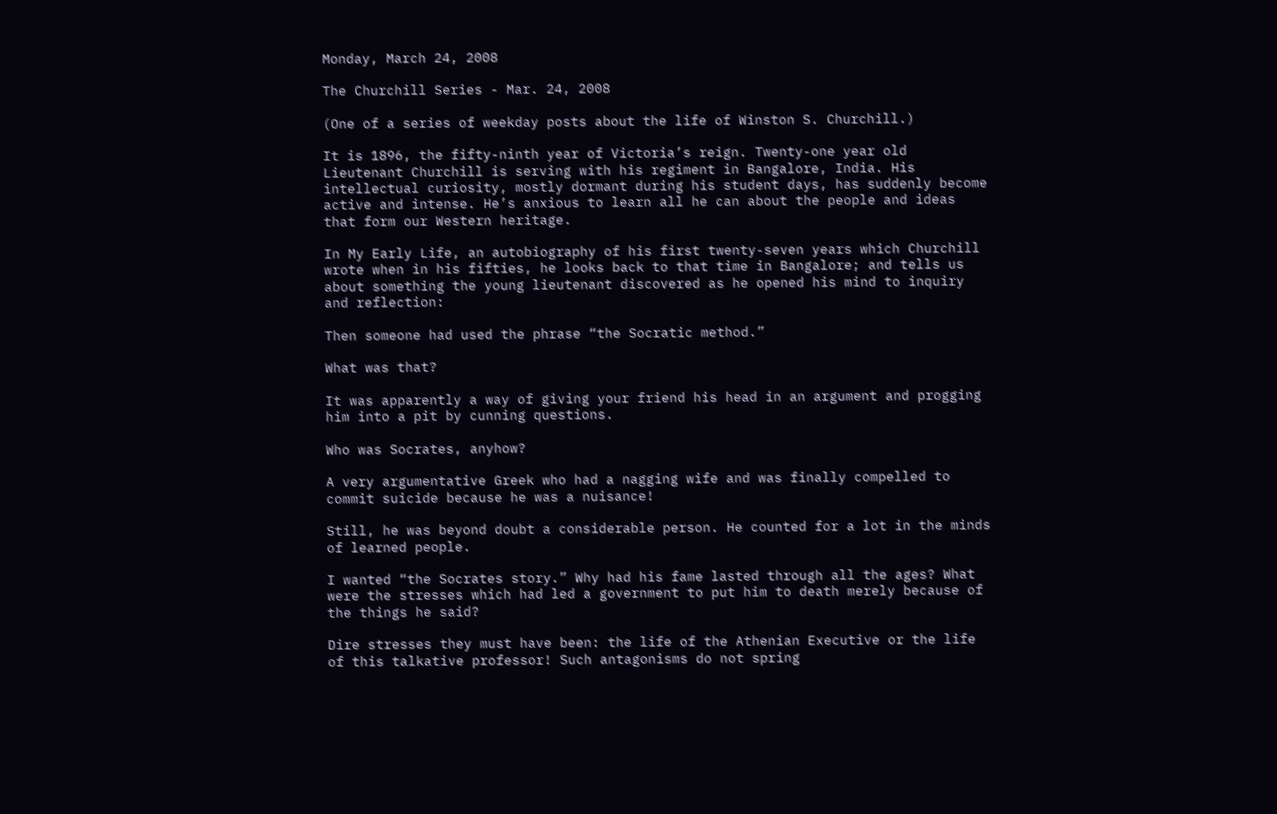Monday, March 24, 2008

The Churchill Series - Mar. 24, 2008

(One of a series of weekday posts about the life of Winston S. Churchill.)

It is 1896, the fifty-ninth year of Victoria’s reign. Twenty-one year old Lieutenant Churchill is serving with his regiment in Bangalore, India. His intellectual curiosity, mostly dormant during his student days, has suddenly become active and intense. He’s anxious to learn all he can about the people and ideas that form our Western heritage.

In My Early Life, an autobiography of his first twenty-seven years which Churchill wrote when in his fifties, he looks back to that time in Bangalore; and tells us about something the young lieutenant discovered as he opened his mind to inquiry and reflection:

Then someone had used the phrase “the Socratic method.”

What was that?

It was apparently a way of giving your friend his head in an argument and progging him into a pit by cunning questions.

Who was Socrates, anyhow?

A very argumentative Greek who had a nagging wife and was finally compelled to commit suicide because he was a nuisance!

Still, he was beyond doubt a considerable person. He counted for a lot in the minds of learned people.

I wanted “the Socrates story.” Why had his fame lasted through all the ages? What were the stresses which had led a government to put him to death merely because of the things he said?

Dire stresses they must have been: the life of the Athenian Executive or the life of this talkative professor! Such antagonisms do not spring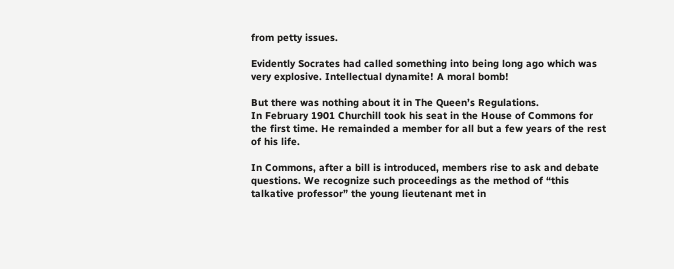from petty issues.

Evidently Socrates had called something into being long ago which was very explosive. Intellectual dynamite! A moral bomb!

But there was nothing about it in The Queen’s Regulations.
In February 1901 Churchill took his seat in the House of Commons for the first time. He remainded a member for all but a few years of the rest of his life.

In Commons, after a bill is introduced, members rise to ask and debate questions. We recognize such proceedings as the method of “this talkative professor” the young lieutenant met in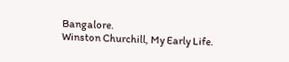Bangalore.
Winston Churchill, My Early Life.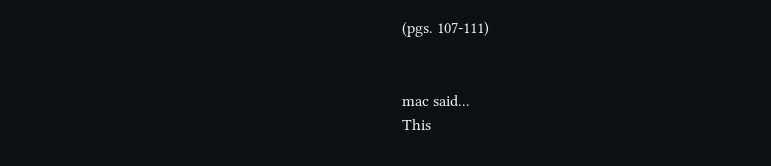(pgs. 107-111)


mac said...
This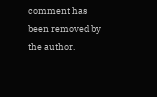comment has been removed by the author.